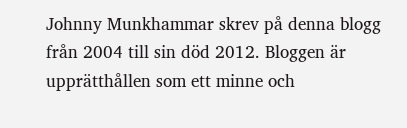Johnny Munkhammar skrev på denna blogg från 2004 till sin död 2012. Bloggen är upprätthållen som ett minne och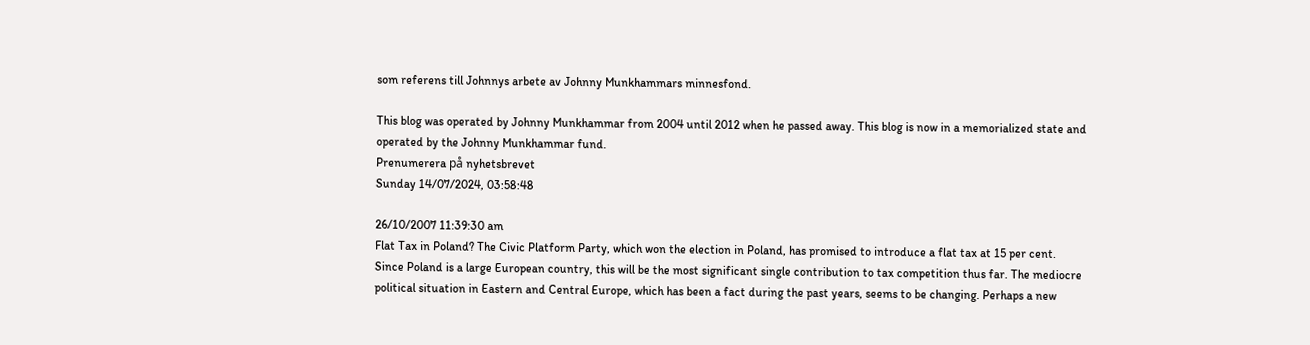som referens till Johnnys arbete av Johnny Munkhammars minnesfond.

This blog was operated by Johnny Munkhammar from 2004 until 2012 when he passed away. This blog is now in a memorialized state and operated by the Johnny Munkhammar fund.
Prenumerera på nyhetsbrevet
Sunday 14/07/2024, 03:58:48

26/10/2007 11:39:30 am
Flat Tax in Poland? The Civic Platform Party, which won the election in Poland, has promised to introduce a flat tax at 15 per cent. Since Poland is a large European country, this will be the most significant single contribution to tax competition thus far. The mediocre political situation in Eastern and Central Europe, which has been a fact during the past years, seems to be changing. Perhaps a new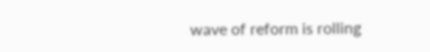wave of reform is rolling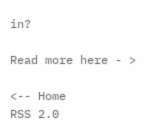in?

Read more here - >

<-- Home
RSS 2.0